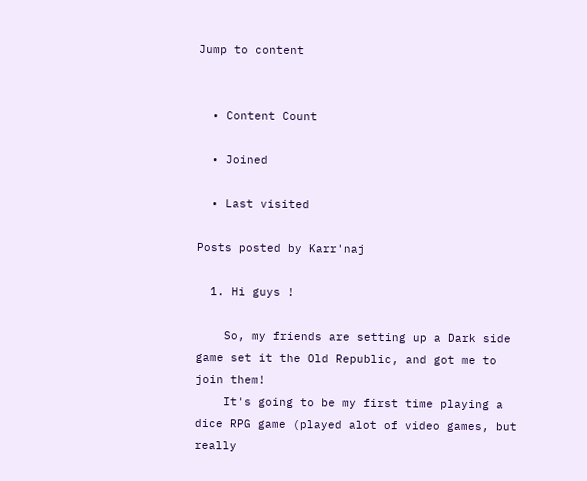Jump to content


  • Content Count

  • Joined

  • Last visited

Posts posted by Karr'naj

  1. Hi guys !

    So, my friends are setting up a Dark side game set it the Old Republic, and got me to join them!
    It's going to be my first time playing a dice RPG game (played alot of video games, but really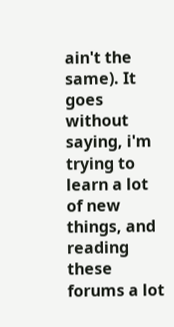ain't the same). It goes without saying, i'm trying to learn a lot of new things, and reading these forums a lot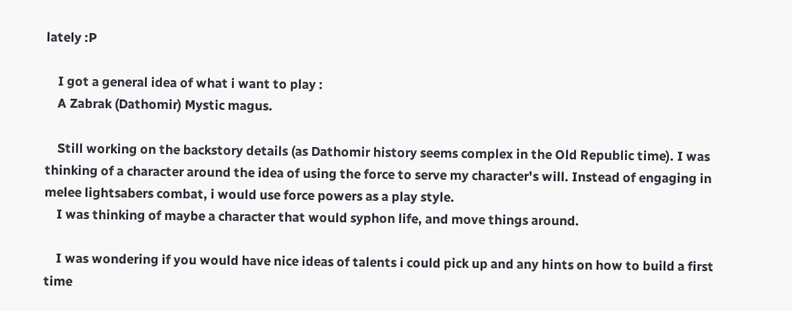lately :P

    I got a general idea of what i want to play :
    A Zabrak (Dathomir) Mystic magus.

    Still working on the backstory details (as Dathomir history seems complex in the Old Republic time). I was thinking of a character around the idea of using the force to serve my character's will. Instead of engaging in melee lightsabers combat, i would use force powers as a play style.
    I was thinking of maybe a character that would syphon life, and move things around.

    I was wondering if you would have nice ideas of talents i could pick up and any hints on how to build a first time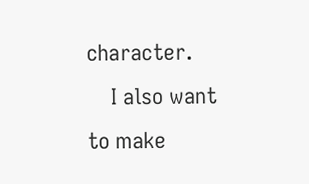character.
    I also want to make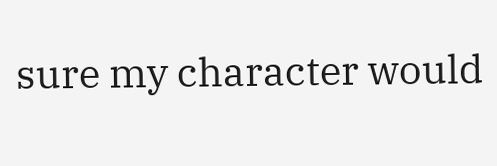sure my character would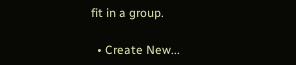fit in a group.

  • Create New...